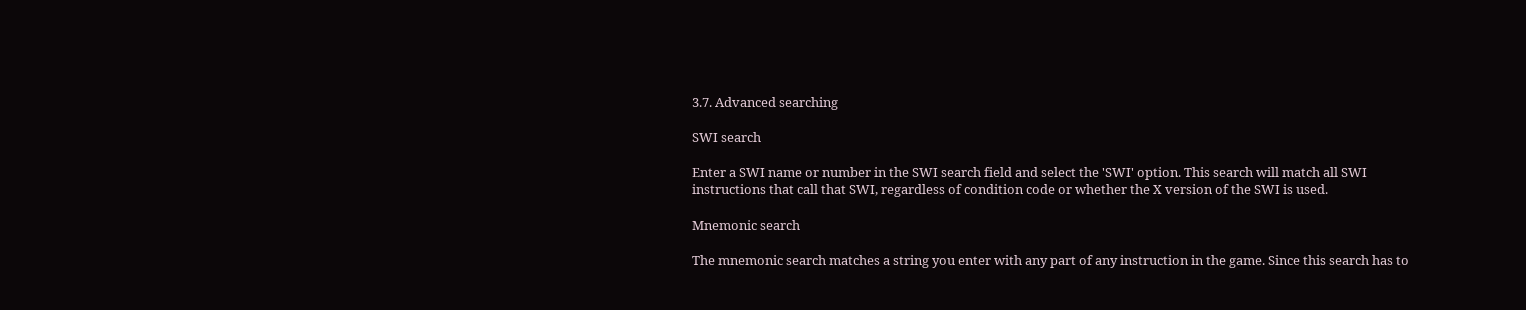3.7. Advanced searching

SWI search

Enter a SWI name or number in the SWI search field and select the 'SWI' option. This search will match all SWI instructions that call that SWI, regardless of condition code or whether the X version of the SWI is used.

Mnemonic search

The mnemonic search matches a string you enter with any part of any instruction in the game. Since this search has to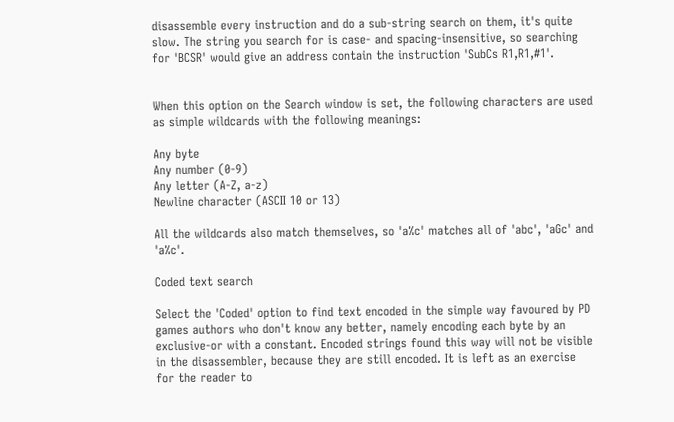disassemble every instruction and do a sub-string search on them, it's quite slow. The string you search for is case- and spacing-insensitive, so searching for 'BCSR' would give an address contain the instruction 'SubCs R1,R1,#1'.


When this option on the Search window is set, the following characters are used as simple wildcards with the following meanings:

Any byte
Any number (0-9)
Any letter (A-Z, a-z)
Newline character (ASCII 10 or 13)

All the wildcards also match themselves, so 'a%c' matches all of 'abc', 'aGc' and 'a%c'.

Coded text search

Select the 'Coded' option to find text encoded in the simple way favoured by PD games authors who don't know any better, namely encoding each byte by an exclusive-or with a constant. Encoded strings found this way will not be visible in the disassembler, because they are still encoded. It is left as an exercise for the reader to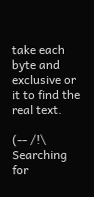take each byte and exclusive or it to find the real text.

(-- /!\ Searching for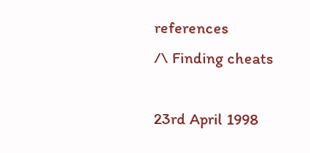references
/\ Finding cheats

23rd April 1998